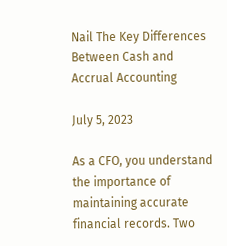Nail The Key Differences Between Cash and Accrual Accounting

July 5, 2023

As a CFO, you understand the importance of maintaining accurate financial records. Two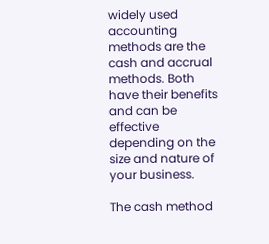widely used accounting methods are the cash and accrual methods. Both have their benefits and can be effective depending on the size and nature of your business.

The cash method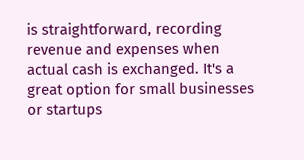is straightforward, recording revenue and expenses when actual cash is exchanged. It's a great option for small businesses or startups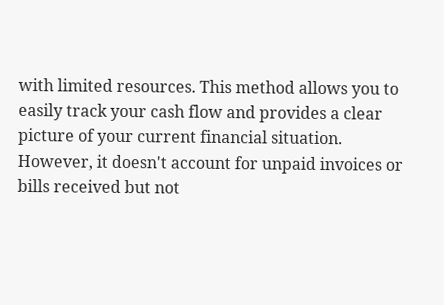with limited resources. This method allows you to easily track your cash flow and provides a clear picture of your current financial situation. However, it doesn't account for unpaid invoices or bills received but not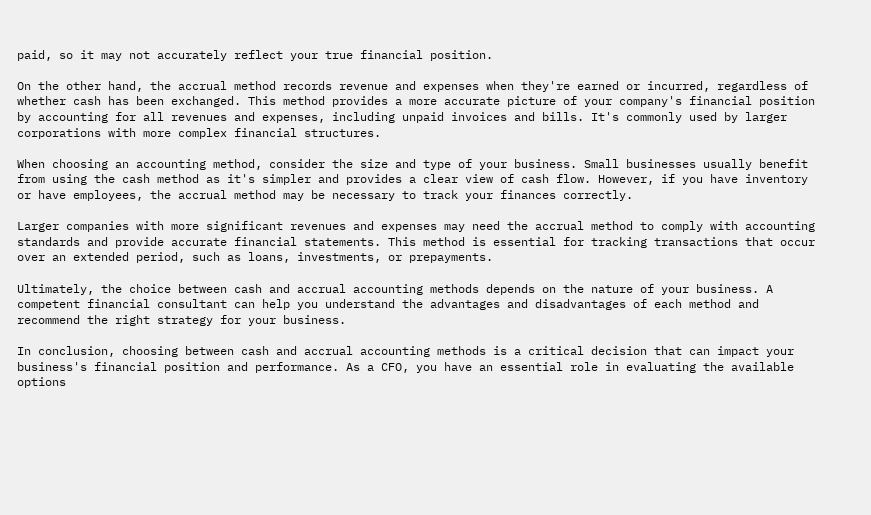paid, so it may not accurately reflect your true financial position.

On the other hand, the accrual method records revenue and expenses when they're earned or incurred, regardless of whether cash has been exchanged. This method provides a more accurate picture of your company's financial position by accounting for all revenues and expenses, including unpaid invoices and bills. It's commonly used by larger corporations with more complex financial structures.

When choosing an accounting method, consider the size and type of your business. Small businesses usually benefit from using the cash method as it's simpler and provides a clear view of cash flow. However, if you have inventory or have employees, the accrual method may be necessary to track your finances correctly.

Larger companies with more significant revenues and expenses may need the accrual method to comply with accounting standards and provide accurate financial statements. This method is essential for tracking transactions that occur over an extended period, such as loans, investments, or prepayments.

Ultimately, the choice between cash and accrual accounting methods depends on the nature of your business. A competent financial consultant can help you understand the advantages and disadvantages of each method and recommend the right strategy for your business.

In conclusion, choosing between cash and accrual accounting methods is a critical decision that can impact your business's financial position and performance. As a CFO, you have an essential role in evaluating the available options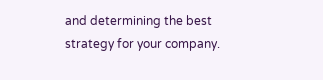and determining the best strategy for your company.